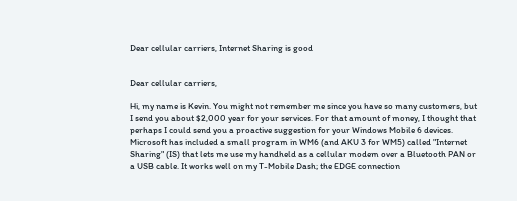Dear cellular carriers, Internet Sharing is good


Dear cellular carriers,

Hi, my name is Kevin. You might not remember me since you have so many customers, but I send you about $2,000 year for your services. For that amount of money, I thought that perhaps I could send you a proactive suggestion for your Windows Mobile 6 devices. Microsoft has included a small program in WM6 (and AKU 3 for WM5) called "Internet Sharing" (IS) that lets me use my handheld as a cellular modem over a Bluetooth PAN or a USB cable. It works well on my T-Mobile Dash; the EDGE connection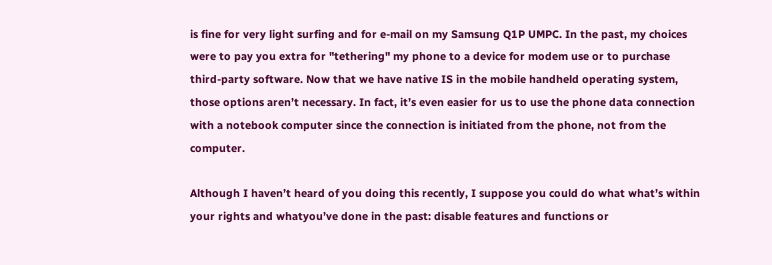is fine for very light surfing and for e-mail on my Samsung Q1P UMPC. In the past, my choices were to pay you extra for "tethering" my phone to a device for modem use or to purchase third-party software. Now that we have native IS in the mobile handheld operating system, those options aren’t necessary. In fact, it’s even easier for us to use the phone data connection with a notebook computer since the connection is initiated from the phone, not from the computer.

Although I haven’t heard of you doing this recently, I suppose you could do what what’s within your rights and whatyou’ve done in the past: disable features and functions or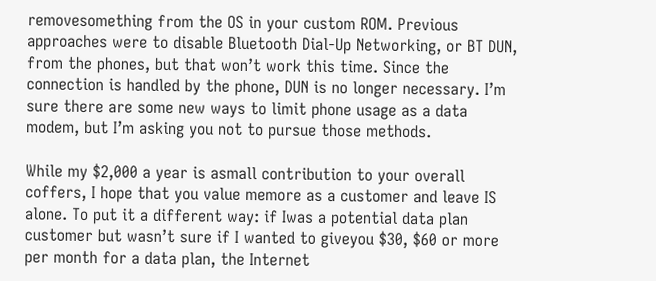removesomething from the OS in your custom ROM. Previous approaches were to disable Bluetooth Dial-Up Networking, or BT DUN, from the phones, but that won’t work this time. Since the connection is handled by the phone, DUN is no longer necessary. I’m sure there are some new ways to limit phone usage as a data modem, but I’m asking you not to pursue those methods.

While my $2,000 a year is asmall contribution to your overall coffers, I hope that you value memore as a customer and leave IS alone. To put it a different way: if Iwas a potential data plan customer but wasn’t sure if I wanted to giveyou $30, $60 or more per month for a data plan, the Internet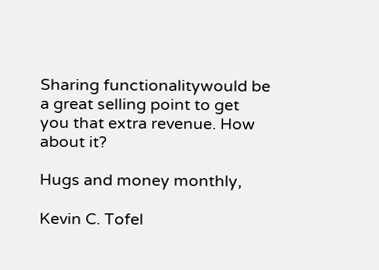Sharing functionalitywould be a great selling point to get you that extra revenue. How about it?

Hugs and money monthly,

Kevin C. Tofel